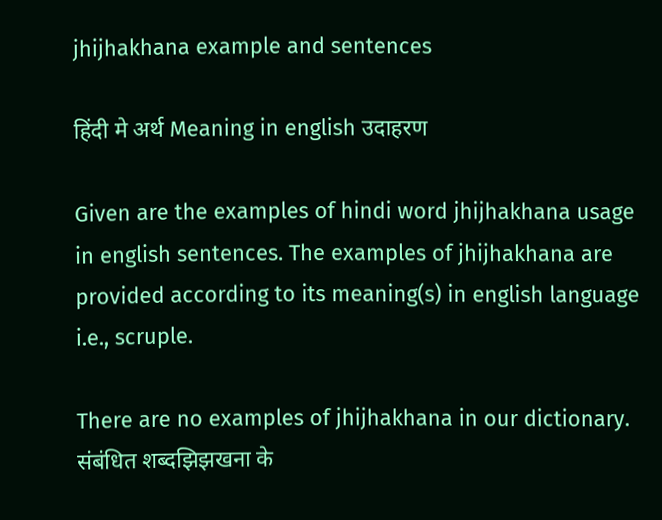jhijhakhana example and sentences

हिंदी मे अर्थ Meaning in english उदाहरण

Given are the examples of hindi word jhijhakhana usage in english sentences. The examples of jhijhakhana are provided according to its meaning(s) in english language i.e., scruple.

There are no examples of jhijhakhana in our dictionary.
संबंधित शब्दझिझखना के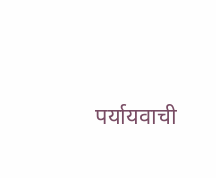पर्यायवाची